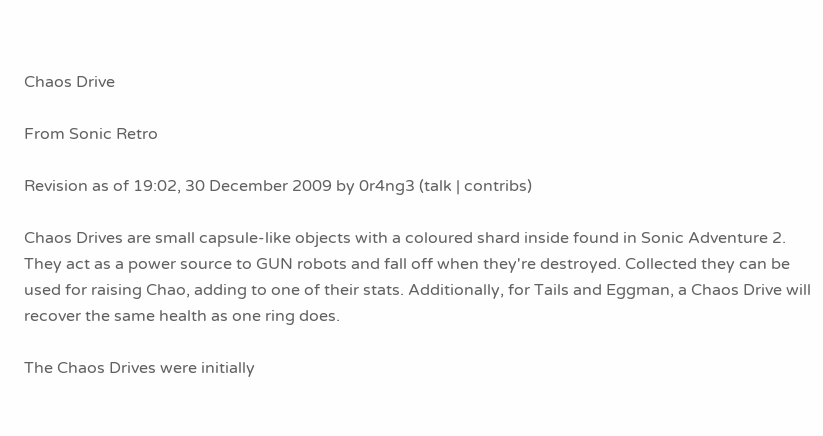Chaos Drive

From Sonic Retro

Revision as of 19:02, 30 December 2009 by 0r4ng3 (talk | contribs)

Chaos Drives are small capsule-like objects with a coloured shard inside found in Sonic Adventure 2. They act as a power source to GUN robots and fall off when they're destroyed. Collected they can be used for raising Chao, adding to one of their stats. Additionally, for Tails and Eggman, a Chaos Drive will recover the same health as one ring does.

The Chaos Drives were initially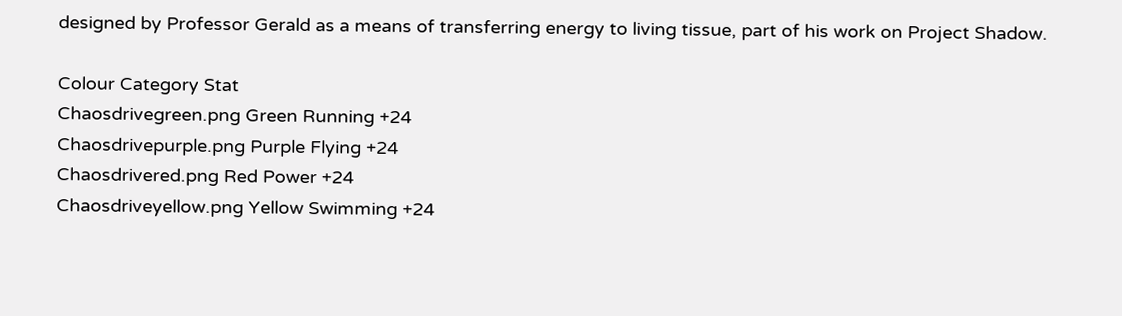designed by Professor Gerald as a means of transferring energy to living tissue, part of his work on Project Shadow.

Colour Category Stat
Chaosdrivegreen.png Green Running +24
Chaosdrivepurple.png Purple Flying +24
Chaosdrivered.png Red Power +24
Chaosdriveyellow.png Yellow Swimming +24